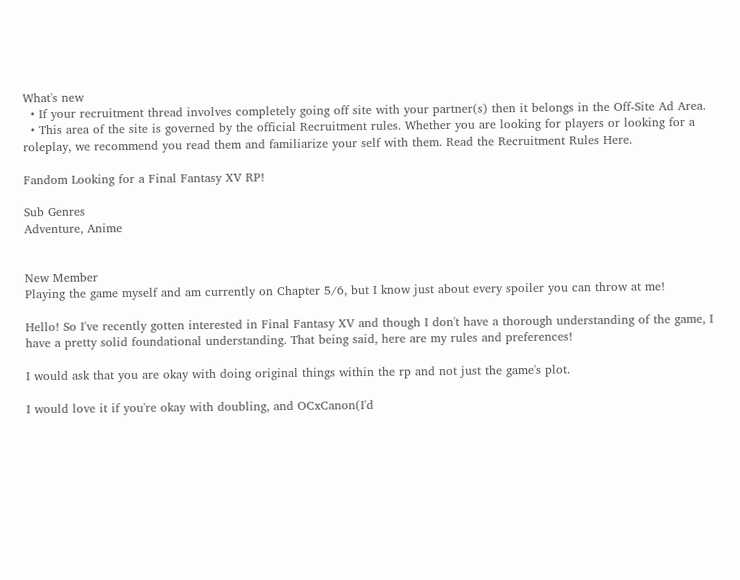What's new
  • If your recruitment thread involves completely going off site with your partner(s) then it belongs in the Off-Site Ad Area.
  • This area of the site is governed by the official Recruitment rules. Whether you are looking for players or looking for a roleplay, we recommend you read them and familiarize your self with them. Read the Recruitment Rules Here.

Fandom Looking for a Final Fantasy XV RP!

Sub Genres
Adventure, Anime


New Member
Playing the game myself and am currently on Chapter 5/6, but I know just about every spoiler you can throw at me!

Hello! So I've recently gotten interested in Final Fantasy XV and though I don't have a thorough understanding of the game, I have a pretty solid foundational understanding. That being said, here are my rules and preferences!

I would ask that you are okay with doing original things within the rp and not just the game's plot.

I would love it if you're okay with doubling, and OCxCanon(I'd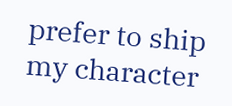prefer to ship my character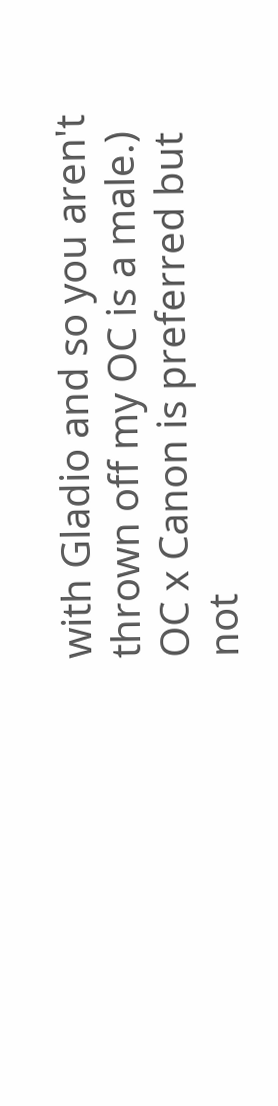with Gladio and so you aren't thrown off my OC is a male.) OC x Canon is preferred but not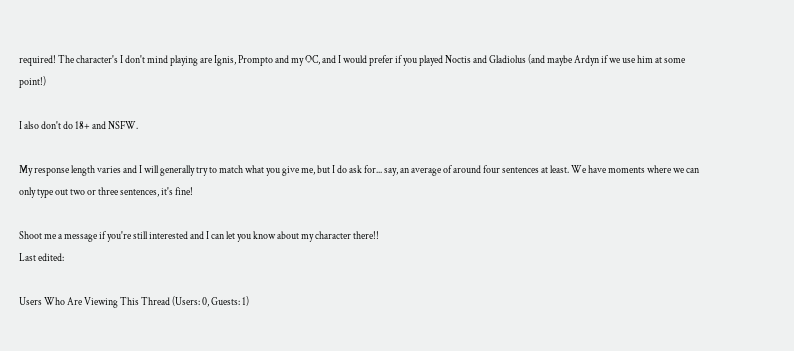required! The character's I don't mind playing are Ignis, Prompto and my OC, and I would prefer if you played Noctis and Gladiolus (and maybe Ardyn if we use him at some point!)

I also don't do 18+ and NSFW.

My response length varies and I will generally try to match what you give me, but I do ask for... say, an average of around four sentences at least. We have moments where we can only type out two or three sentences, it's fine!

Shoot me a message if you're still interested and I can let you know about my character there!!
Last edited:

Users Who Are Viewing This Thread (Users: 0, Guests: 1)